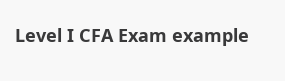Level I CFA Exam example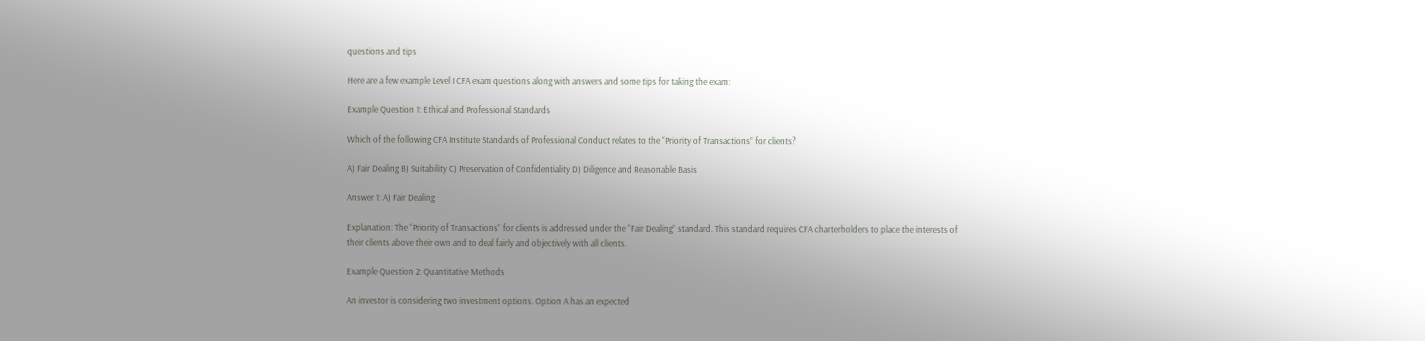questions and tips

Here are a few example Level I CFA exam questions along with answers and some tips for taking the exam:

Example Question 1: Ethical and Professional Standards

Which of the following CFA Institute Standards of Professional Conduct relates to the “Priority of Transactions” for clients?

A) Fair Dealing B) Suitability C) Preservation of Confidentiality D) Diligence and Reasonable Basis

Answer 1: A) Fair Dealing

Explanation: The “Priority of Transactions” for clients is addressed under the “Fair Dealing” standard. This standard requires CFA charterholders to place the interests of their clients above their own and to deal fairly and objectively with all clients.

Example Question 2: Quantitative Methods

An investor is considering two investment options. Option A has an expected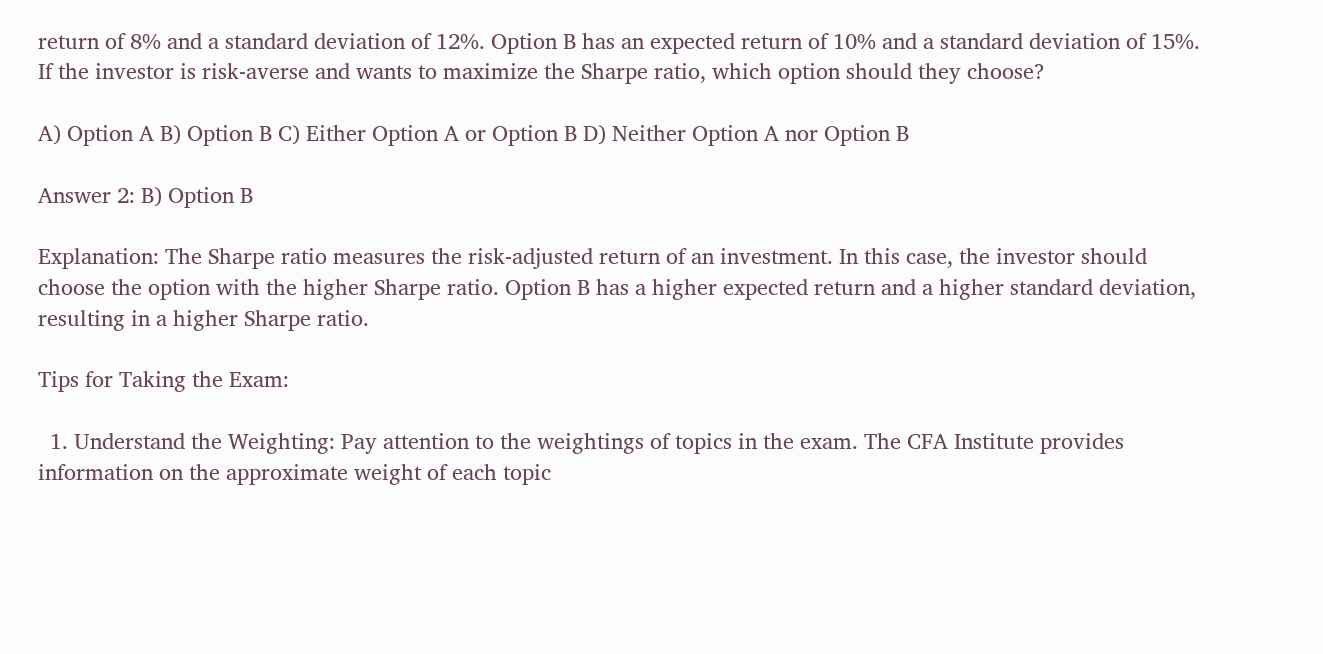return of 8% and a standard deviation of 12%. Option B has an expected return of 10% and a standard deviation of 15%. If the investor is risk-averse and wants to maximize the Sharpe ratio, which option should they choose?

A) Option A B) Option B C) Either Option A or Option B D) Neither Option A nor Option B

Answer 2: B) Option B

Explanation: The Sharpe ratio measures the risk-adjusted return of an investment. In this case, the investor should choose the option with the higher Sharpe ratio. Option B has a higher expected return and a higher standard deviation, resulting in a higher Sharpe ratio.

Tips for Taking the Exam:

  1. Understand the Weighting: Pay attention to the weightings of topics in the exam. The CFA Institute provides information on the approximate weight of each topic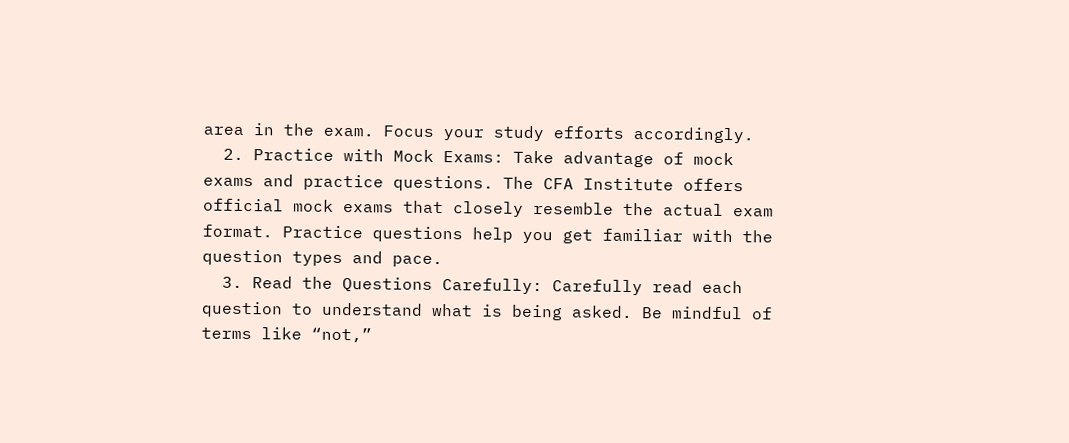area in the exam. Focus your study efforts accordingly.
  2. Practice with Mock Exams: Take advantage of mock exams and practice questions. The CFA Institute offers official mock exams that closely resemble the actual exam format. Practice questions help you get familiar with the question types and pace.
  3. Read the Questions Carefully: Carefully read each question to understand what is being asked. Be mindful of terms like “not,”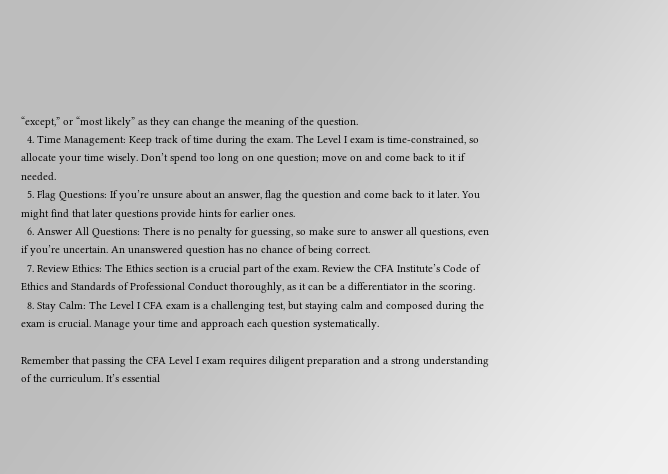“except,” or “most likely” as they can change the meaning of the question.
  4. Time Management: Keep track of time during the exam. The Level I exam is time-constrained, so allocate your time wisely. Don’t spend too long on one question; move on and come back to it if needed.
  5. Flag Questions: If you’re unsure about an answer, flag the question and come back to it later. You might find that later questions provide hints for earlier ones.
  6. Answer All Questions: There is no penalty for guessing, so make sure to answer all questions, even if you’re uncertain. An unanswered question has no chance of being correct.
  7. Review Ethics: The Ethics section is a crucial part of the exam. Review the CFA Institute’s Code of Ethics and Standards of Professional Conduct thoroughly, as it can be a differentiator in the scoring.
  8. Stay Calm: The Level I CFA exam is a challenging test, but staying calm and composed during the exam is crucial. Manage your time and approach each question systematically.

Remember that passing the CFA Level I exam requires diligent preparation and a strong understanding of the curriculum. It’s essential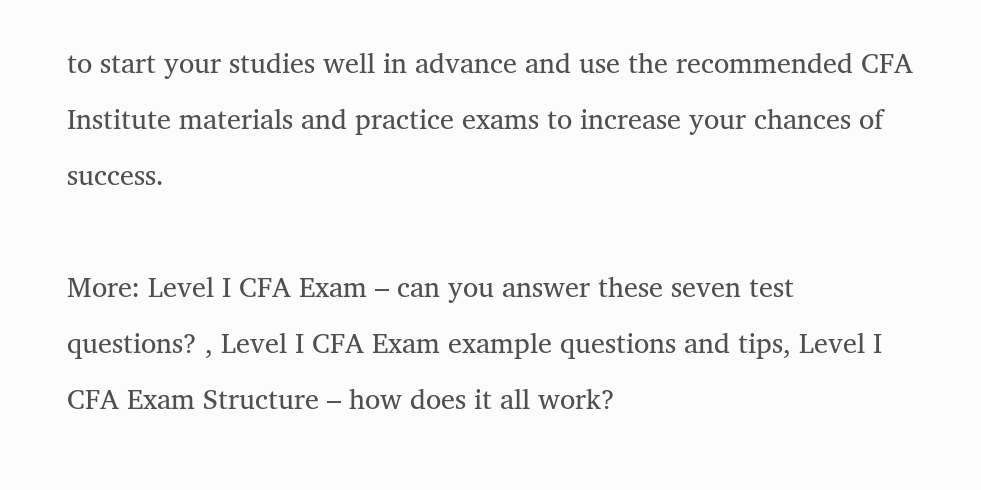to start your studies well in advance and use the recommended CFA Institute materials and practice exams to increase your chances of success.

More: Level I CFA Exam – can you answer these seven test questions? , Level I CFA Exam example questions and tips, Level I CFA Exam Structure – how does it all work?